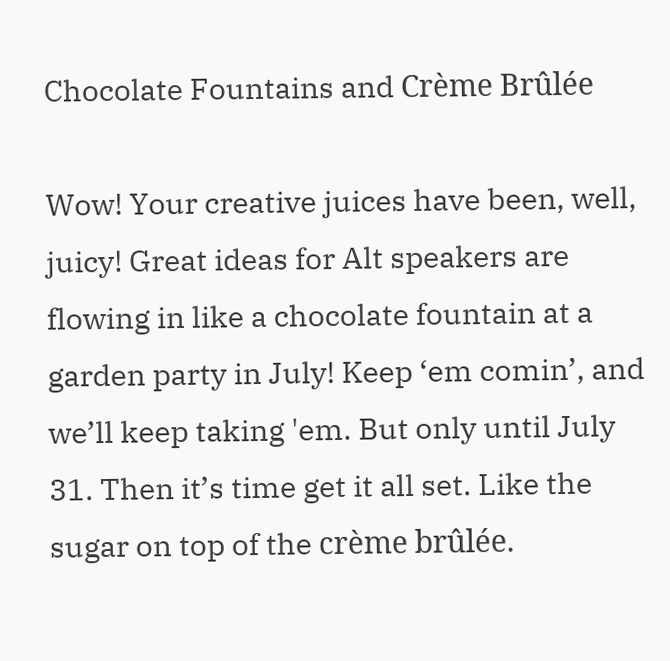Chocolate Fountains and Crème Brûlée

Wow! Your creative juices have been, well, juicy! Great ideas for Alt speakers are flowing in like a chocolate fountain at a garden party in July! Keep ‘em comin’, and we’ll keep taking 'em. But only until July 31. Then it’s time get it all set. Like the sugar on top of the crème brûlée.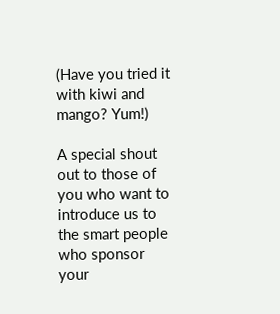(Have you tried it with kiwi and mango? Yum!)

A special shout out to those of you who want to introduce us to the smart people who sponsor your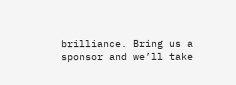brilliance. Bring us a sponsor and we’ll take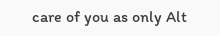care of you as only Alt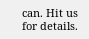can. Hit us for details.